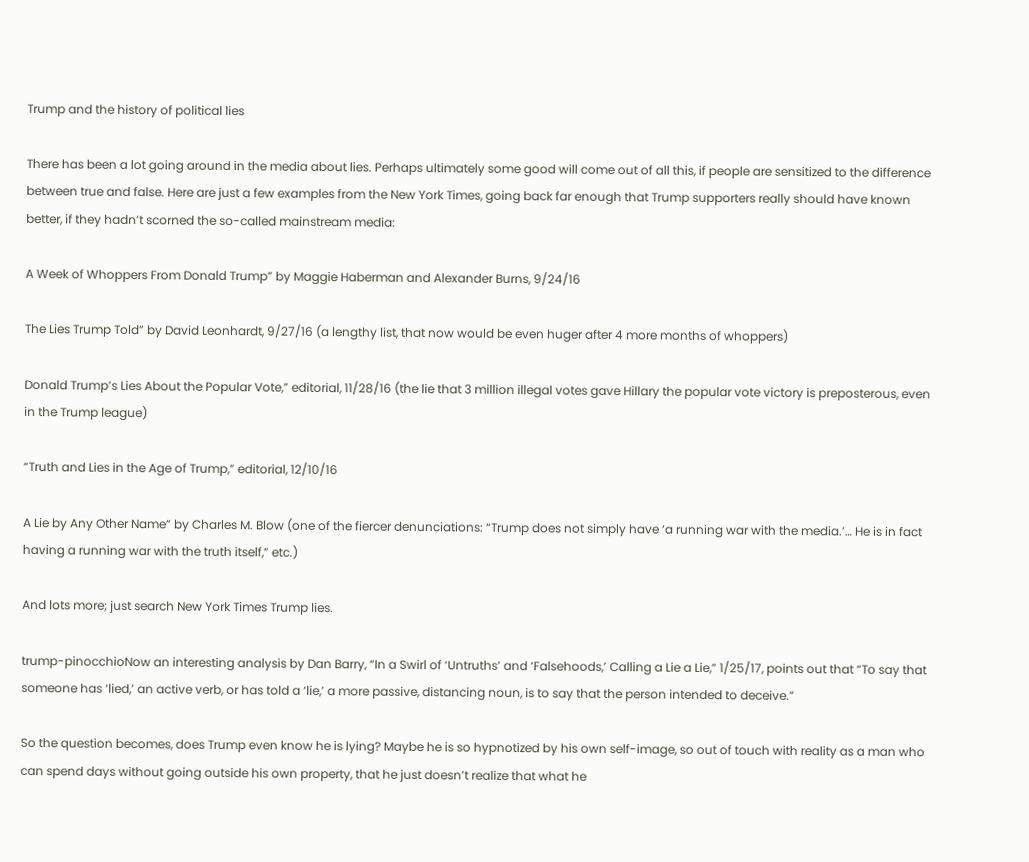Trump and the history of political lies

There has been a lot going around in the media about lies. Perhaps ultimately some good will come out of all this, if people are sensitized to the difference between true and false. Here are just a few examples from the New York Times, going back far enough that Trump supporters really should have known better, if they hadn’t scorned the so-called mainstream media:

A Week of Whoppers From Donald Trump” by Maggie Haberman and Alexander Burns, 9/24/16

The Lies Trump Told” by David Leonhardt, 9/27/16 (a lengthy list, that now would be even huger after 4 more months of whoppers)

Donald Trump’s Lies About the Popular Vote,” editorial, 11/28/16 (the lie that 3 million illegal votes gave Hillary the popular vote victory is preposterous, even in the Trump league)

“Truth and Lies in the Age of Trump,” editorial, 12/10/16

A Lie by Any Other Name” by Charles M. Blow (one of the fiercer denunciations: “Trump does not simply have ‘a running war with the media.’… He is in fact having a running war with the truth itself,” etc.)

And lots more; just search New York Times Trump lies.

trump-pinocchioNow an interesting analysis by Dan Barry, “In a Swirl of ‘Untruths’ and ‘Falsehoods,’ Calling a Lie a Lie,” 1/25/17, points out that “To say that someone has ‘lied,’ an active verb, or has told a ‘lie,’ a more passive, distancing noun, is to say that the person intended to deceive.”

So the question becomes, does Trump even know he is lying? Maybe he is so hypnotized by his own self-image, so out of touch with reality as a man who can spend days without going outside his own property, that he just doesn’t realize that what he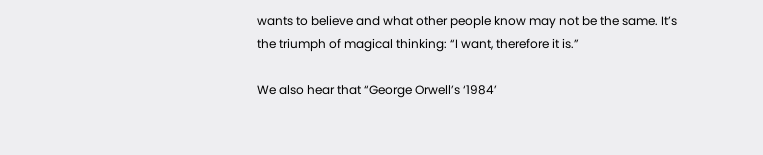wants to believe and what other people know may not be the same. It’s the triumph of magical thinking: “I want, therefore it is.”

We also hear that “George Orwell’s ‘1984’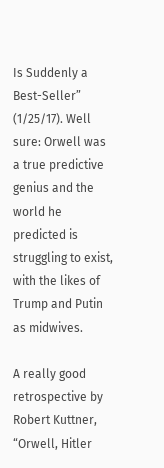Is Suddenly a Best-Seller” (1/25/17). Well sure: Orwell was a true predictive genius and the world he predicted is struggling to exist, with the likes of Trump and Putin as midwives.

A really good retrospective by Robert Kuttner, “Orwell, Hitler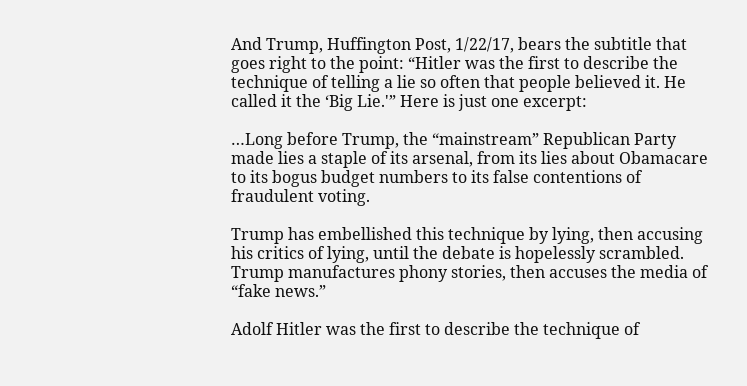And Trump, Huffington Post, 1/22/17, bears the subtitle that goes right to the point: “Hitler was the first to describe the technique of telling a lie so often that people believed it. He called it the ‘Big Lie.'” Here is just one excerpt:

…Long before Trump, the “mainstream” Republican Party made lies a staple of its arsenal, from its lies about Obamacare to its bogus budget numbers to its false contentions of fraudulent voting.

Trump has embellished this technique by lying, then accusing his critics of lying, until the debate is hopelessly scrambled. Trump manufactures phony stories, then accuses the media of “fake news.”

Adolf Hitler was the first to describe the technique of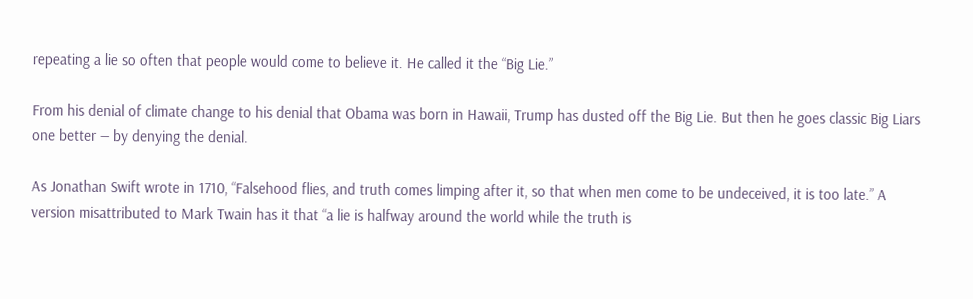repeating a lie so often that people would come to believe it. He called it the “Big Lie.”

From his denial of climate change to his denial that Obama was born in Hawaii, Trump has dusted off the Big Lie. But then he goes classic Big Liars one better ― by denying the denial.

As Jonathan Swift wrote in 1710, “Falsehood flies, and truth comes limping after it, so that when men come to be undeceived, it is too late.” A version misattributed to Mark Twain has it that “a lie is halfway around the world while the truth is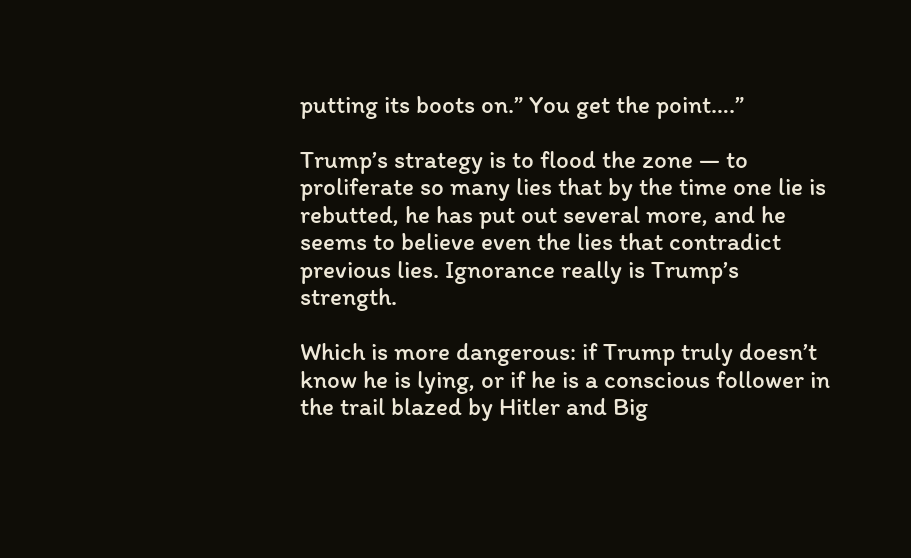putting its boots on.” You get the point….”

Trump’s strategy is to flood the zone — to proliferate so many lies that by the time one lie is rebutted, he has put out several more, and he seems to believe even the lies that contradict previous lies. Ignorance really is Trump’s strength.

Which is more dangerous: if Trump truly doesn’t know he is lying, or if he is a conscious follower in the trail blazed by Hitler and Big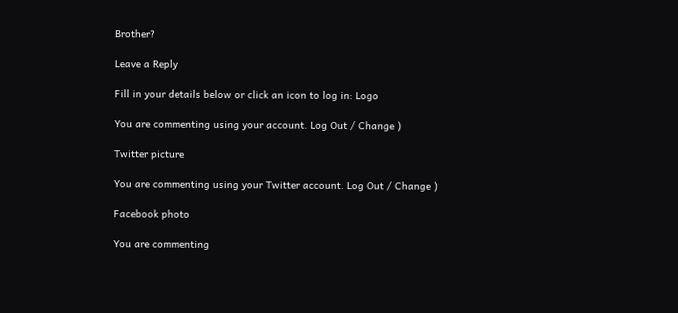Brother?

Leave a Reply

Fill in your details below or click an icon to log in: Logo

You are commenting using your account. Log Out / Change )

Twitter picture

You are commenting using your Twitter account. Log Out / Change )

Facebook photo

You are commenting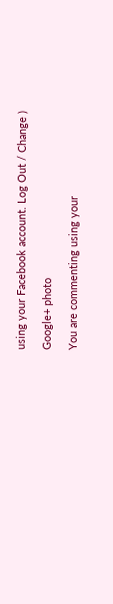using your Facebook account. Log Out / Change )

Google+ photo

You are commenting using your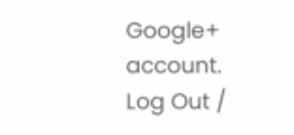Google+ account. Log Out /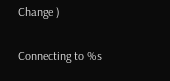Change )

Connecting to %s